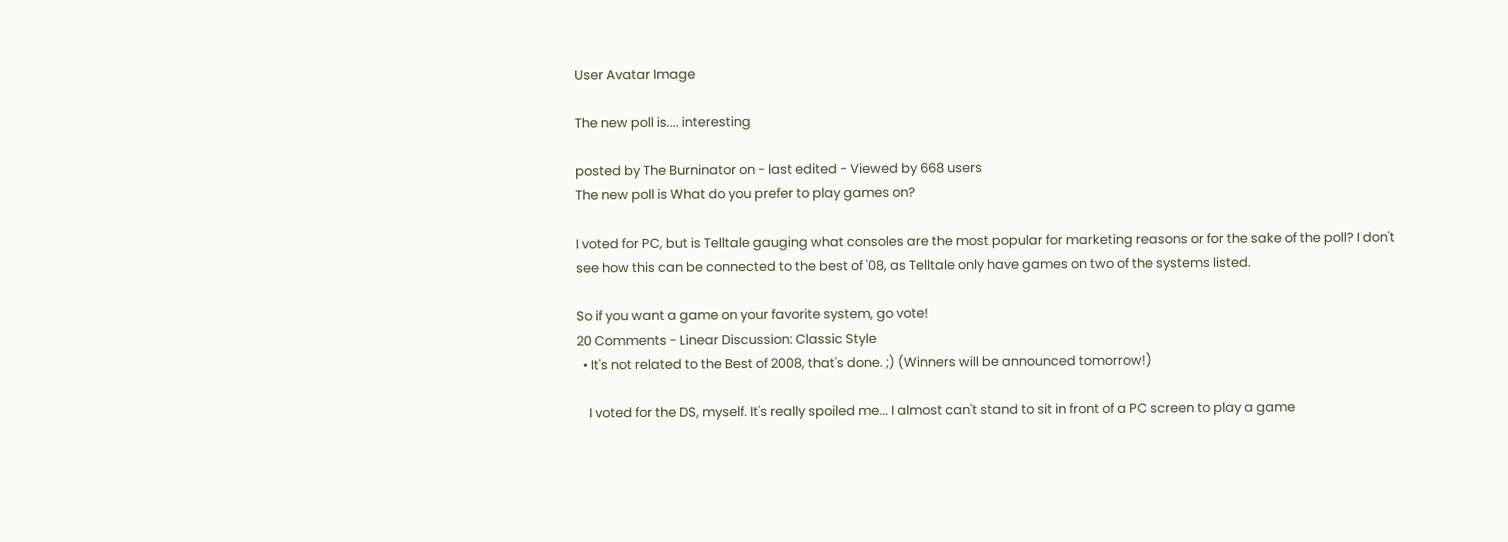User Avatar Image

The new poll is.... interesting

posted by The Burninator on - last edited - Viewed by 668 users
The new poll is What do you prefer to play games on?

I voted for PC, but is Telltale gauging what consoles are the most popular for marketing reasons or for the sake of the poll? I don't see how this can be connected to the best of '08, as Telltale only have games on two of the systems listed.

So if you want a game on your favorite system, go vote!
20 Comments - Linear Discussion: Classic Style
  • It's not related to the Best of 2008, that's done. ;) (Winners will be announced tomorrow!)

    I voted for the DS, myself. It's really spoiled me... I almost can't stand to sit in front of a PC screen to play a game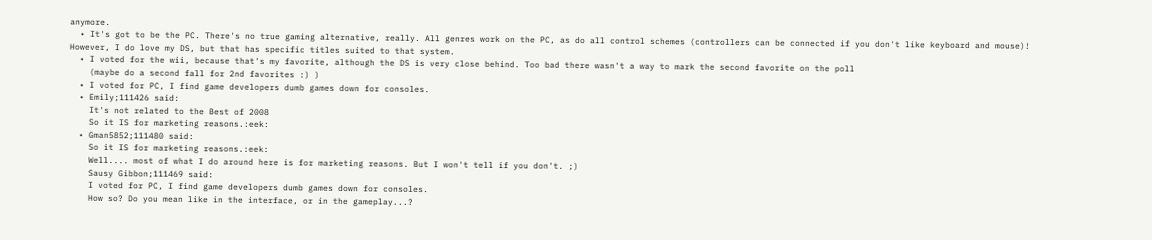anymore.
  • It's got to be the PC. There's no true gaming alternative, really. All genres work on the PC, as do all control schemes (controllers can be connected if you don't like keyboard and mouse)! However, I do love my DS, but that has specific titles suited to that system.
  • I voted for the wii, because that's my favorite, although the DS is very close behind. Too bad there wasn't a way to mark the second favorite on the poll
    (maybe do a second fall for 2nd favorites :) )
  • I voted for PC, I find game developers dumb games down for consoles.
  • Emily;111426 said:
    It's not related to the Best of 2008
    So it IS for marketing reasons.:eek:
  • Gman5852;111480 said:
    So it IS for marketing reasons.:eek:
    Well.... most of what I do around here is for marketing reasons. But I won't tell if you don't. ;)
    Sausy Gibbon;111469 said:
    I voted for PC, I find game developers dumb games down for consoles.
    How so? Do you mean like in the interface, or in the gameplay...?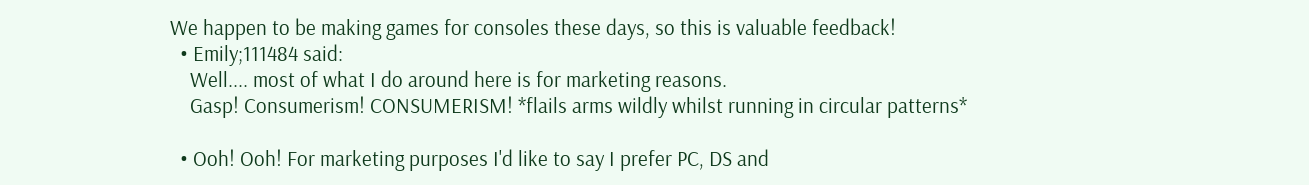We happen to be making games for consoles these days, so this is valuable feedback!
  • Emily;111484 said:
    Well.... most of what I do around here is for marketing reasons.
    Gasp! Consumerism! CONSUMERISM! *flails arms wildly whilst running in circular patterns*

  • Ooh! Ooh! For marketing purposes I'd like to say I prefer PC, DS and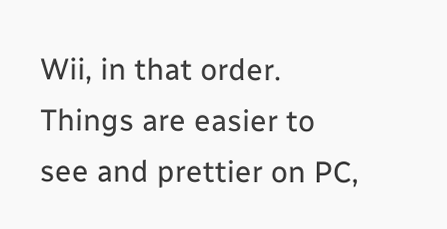Wii, in that order. Things are easier to see and prettier on PC,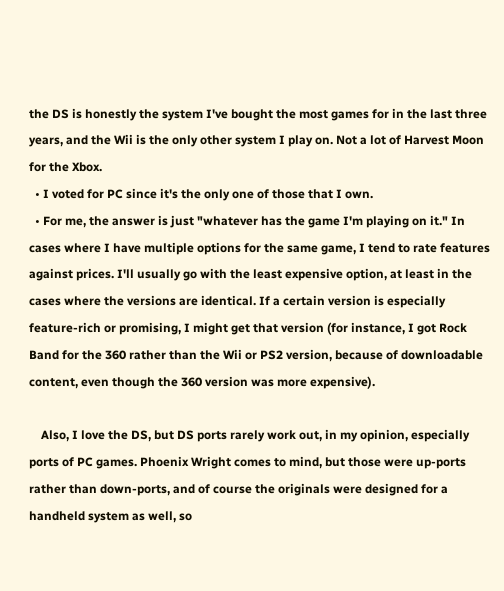the DS is honestly the system I've bought the most games for in the last three years, and the Wii is the only other system I play on. Not a lot of Harvest Moon for the Xbox.
  • I voted for PC since it's the only one of those that I own.
  • For me, the answer is just "whatever has the game I'm playing on it." In cases where I have multiple options for the same game, I tend to rate features against prices. I'll usually go with the least expensive option, at least in the cases where the versions are identical. If a certain version is especially feature-rich or promising, I might get that version (for instance, I got Rock Band for the 360 rather than the Wii or PS2 version, because of downloadable content, even though the 360 version was more expensive).

    Also, I love the DS, but DS ports rarely work out, in my opinion, especially ports of PC games. Phoenix Wright comes to mind, but those were up-ports rather than down-ports, and of course the originals were designed for a handheld system as well, so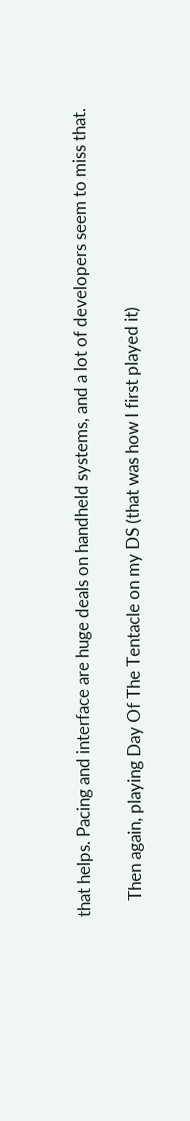that helps. Pacing and interface are huge deals on handheld systems, and a lot of developers seem to miss that.

    Then again, playing Day Of The Tentacle on my DS (that was how I first played it)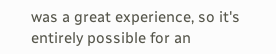was a great experience, so it's entirely possible for an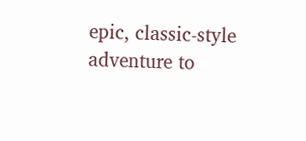epic, classic-style adventure to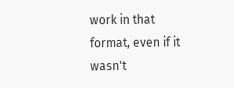work in that format, even if it wasn't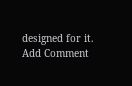designed for it.
Add Comment